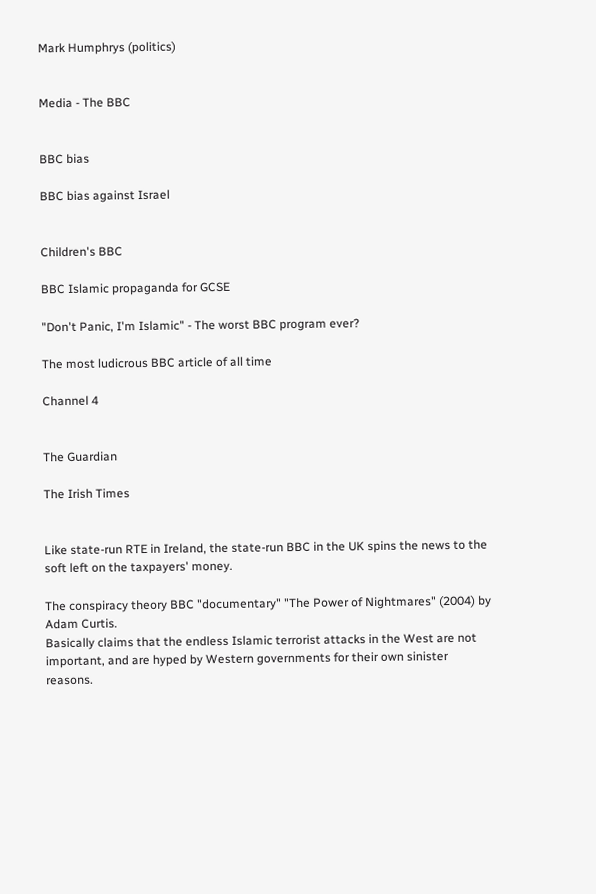Mark Humphrys (politics)


Media - The BBC


BBC bias

BBC bias against Israel


Children's BBC

BBC Islamic propaganda for GCSE

"Don't Panic, I'm Islamic" - The worst BBC program ever?

The most ludicrous BBC article of all time

Channel 4


The Guardian

The Irish Times


Like state-run RTE in Ireland, the state-run BBC in the UK spins the news to the soft left on the taxpayers' money.

The conspiracy theory BBC "documentary" "The Power of Nightmares" (2004) by Adam Curtis.
Basically claims that the endless Islamic terrorist attacks in the West are not important, and are hyped by Western governments for their own sinister reasons.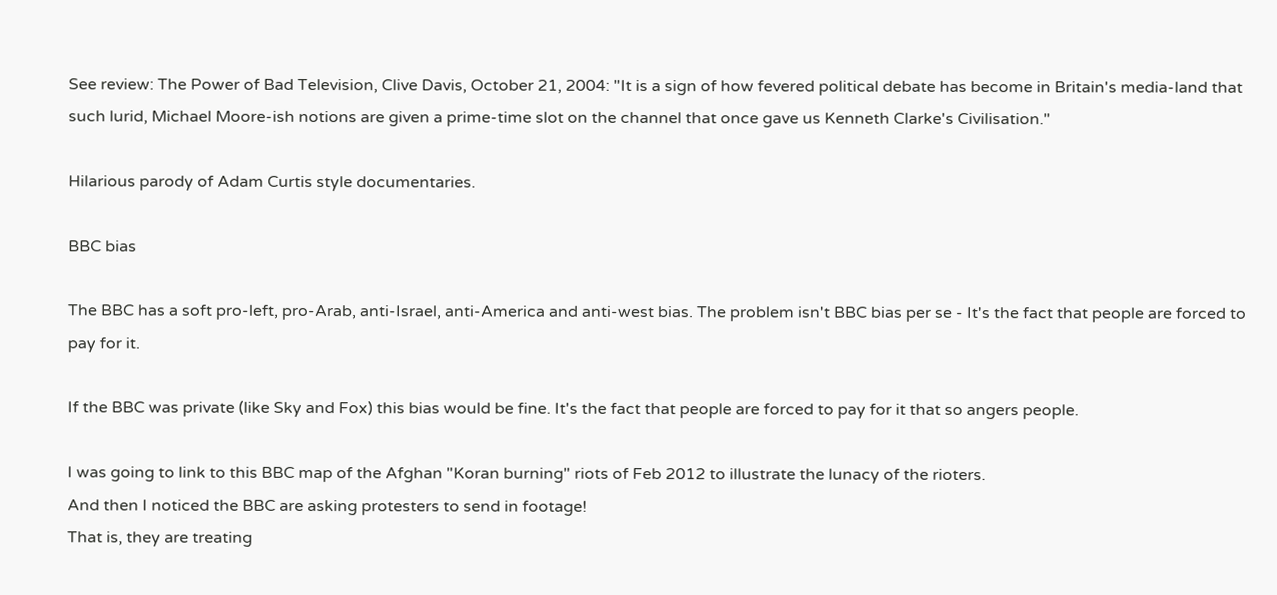See review: The Power of Bad Television, Clive Davis, October 21, 2004: "It is a sign of how fevered political debate has become in Britain's media-land that such lurid, Michael Moore-ish notions are given a prime-time slot on the channel that once gave us Kenneth Clarke's Civilisation."

Hilarious parody of Adam Curtis style documentaries.

BBC bias

The BBC has a soft pro-left, pro-Arab, anti-Israel, anti-America and anti-west bias. The problem isn't BBC bias per se - It's the fact that people are forced to pay for it.

If the BBC was private (like Sky and Fox) this bias would be fine. It's the fact that people are forced to pay for it that so angers people.

I was going to link to this BBC map of the Afghan "Koran burning" riots of Feb 2012 to illustrate the lunacy of the rioters.
And then I noticed the BBC are asking protesters to send in footage!
That is, they are treating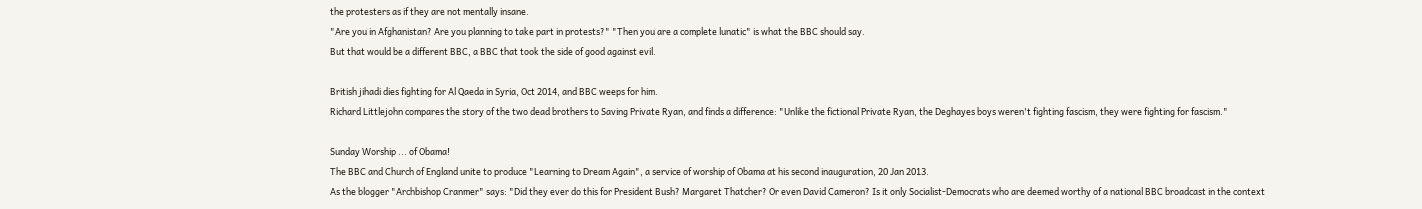the protesters as if they are not mentally insane.
"Are you in Afghanistan? Are you planning to take part in protests?" "Then you are a complete lunatic" is what the BBC should say.
But that would be a different BBC, a BBC that took the side of good against evil.

British jihadi dies fighting for Al Qaeda in Syria, Oct 2014, and BBC weeps for him.
Richard Littlejohn compares the story of the two dead brothers to Saving Private Ryan, and finds a difference: "Unlike the fictional Private Ryan, the Deghayes boys weren't fighting fascism, they were fighting for fascism."

Sunday Worship ... of Obama!
The BBC and Church of England unite to produce "Learning to Dream Again", a service of worship of Obama at his second inauguration, 20 Jan 2013.
As the blogger "Archbishop Cranmer" says: "Did they ever do this for President Bush? Margaret Thatcher? Or even David Cameron? Is it only Socialist-Democrats who are deemed worthy of a national BBC broadcast in the context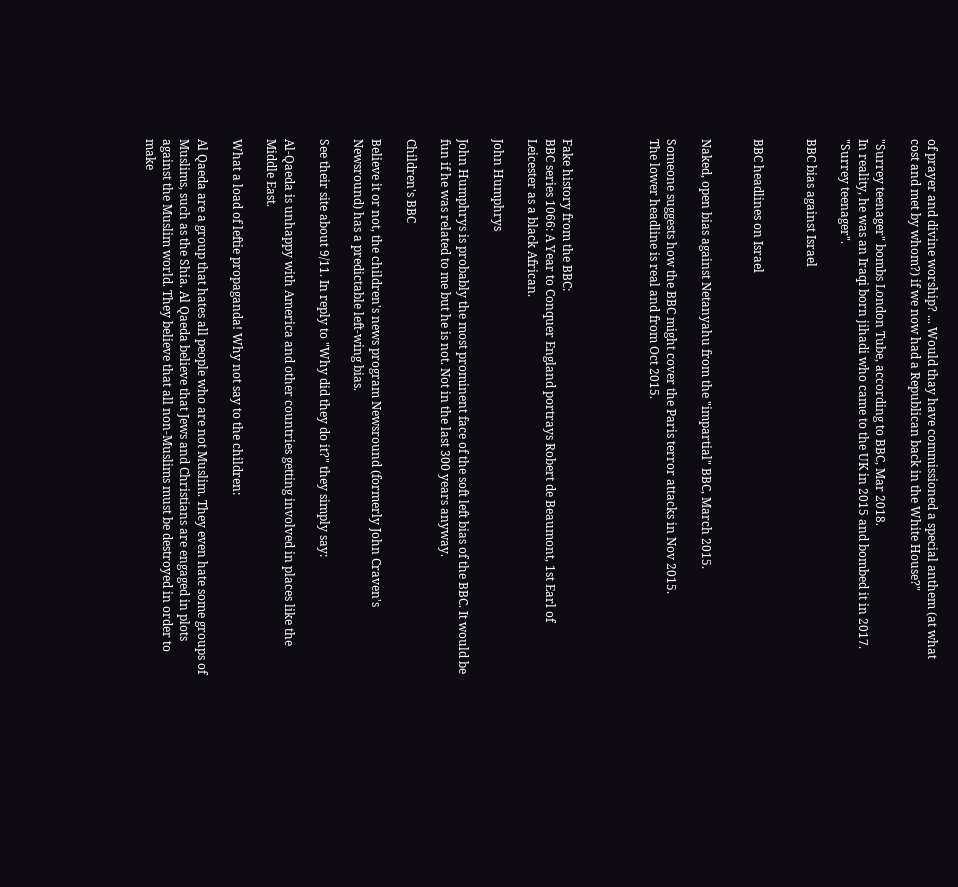of prayer and divine worship? ... Would thay have commissioned a special anthem (at what cost and met by whom?) if we now had a Republican back in the White House?"

"Surrey teenager" bombs London Tube, according to BBC, Mar 2018.
In reality, he was an Iraqi born jihadi who came to the UK in 2015 and bombed it in 2017.
"Surrey teenager".

BBC bias against Israel


BBC headlines on Israel


Naked, open bias against Netanyahu from the "impartial" BBC, March 2015.

Someone suggests how the BBC might cover the Paris terror attacks in Nov 2015.
The lower headline is real and from Oct 2015.




Fake history from the BBC:
BBC series 1066: A Year to Conquer England portrays Robert de Beaumont, 1st Earl of Leicester as a black African.

John Humphrys

John Humphrys is probably the most prominent face of the soft left bias of the BBC. It would be fun if he was related to me but he is not. Not in the last 300 years anyway.

Children's BBC

Believe it or not, the children's news program Newsround (formerly John Craven's Newsround) has a predictable left-wing bias.

See their site about 9/11. In reply to "Why did they do it?" they simply say:

Al-Qaeda is unhappy with America and other countries getting involved in places like the Middle East.

What a load of leftie propaganda! Why not say to the children:

Al Qaeda are a group that hates all people who are not Muslim. They even hate some groups of Muslims, such as the Shia. Al Qaeda believe that Jews and Christians are engaged in plots against the Muslim world. They believe that all non-Muslims must be destroyed in order to make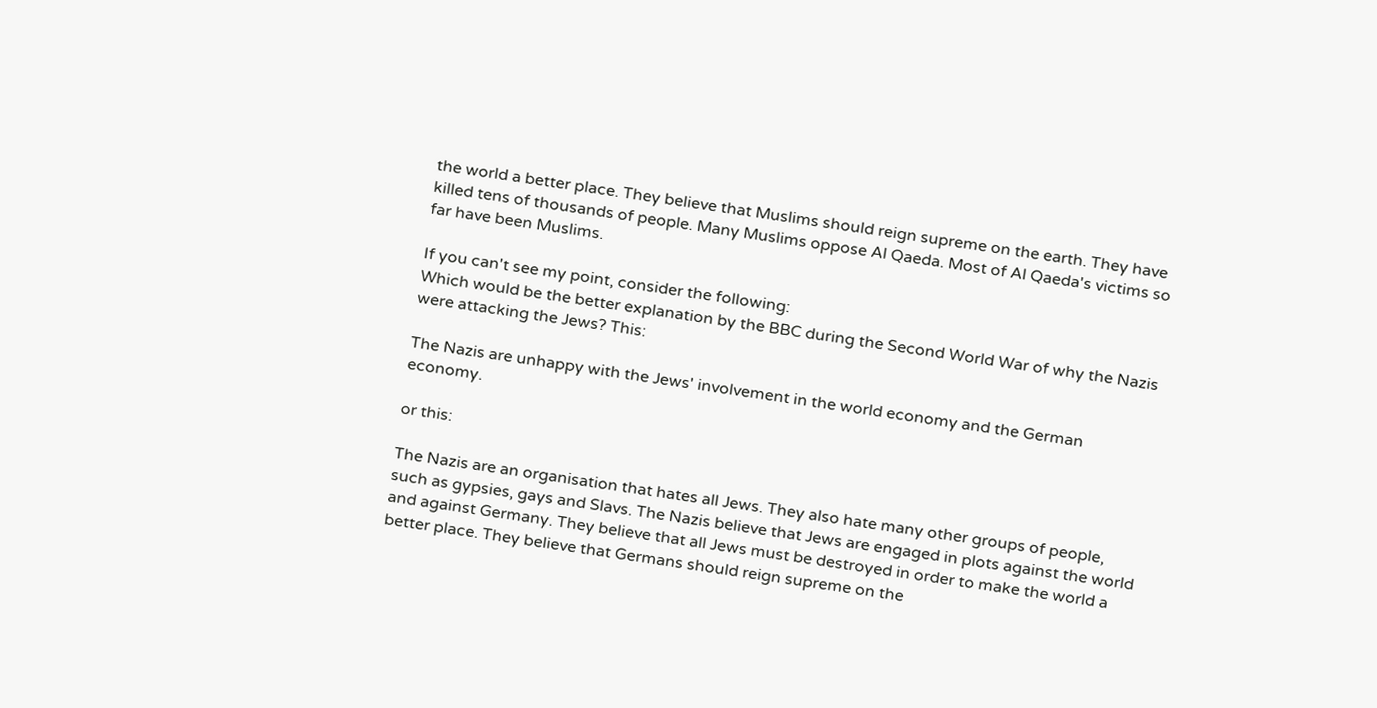the world a better place. They believe that Muslims should reign supreme on the earth. They have killed tens of thousands of people. Many Muslims oppose Al Qaeda. Most of Al Qaeda's victims so far have been Muslims.

If you can't see my point, consider the following:
Which would be the better explanation by the BBC during the Second World War of why the Nazis were attacking the Jews? This:

The Nazis are unhappy with the Jews' involvement in the world economy and the German economy.

or this:

The Nazis are an organisation that hates all Jews. They also hate many other groups of people, such as gypsies, gays and Slavs. The Nazis believe that Jews are engaged in plots against the world and against Germany. They believe that all Jews must be destroyed in order to make the world a better place. They believe that Germans should reign supreme on the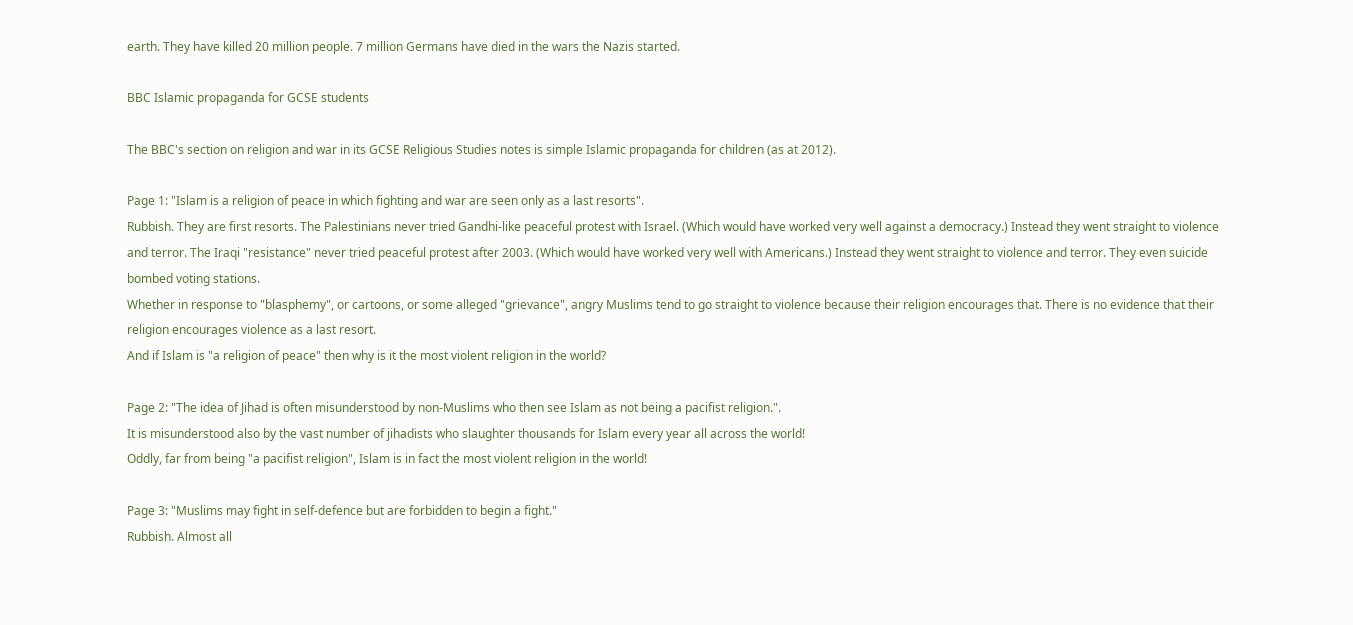earth. They have killed 20 million people. 7 million Germans have died in the wars the Nazis started.

BBC Islamic propaganda for GCSE students

The BBC's section on religion and war in its GCSE Religious Studies notes is simple Islamic propaganda for children (as at 2012).

Page 1: "Islam is a religion of peace in which fighting and war are seen only as a last resorts".
Rubbish. They are first resorts. The Palestinians never tried Gandhi-like peaceful protest with Israel. (Which would have worked very well against a democracy.) Instead they went straight to violence and terror. The Iraqi "resistance" never tried peaceful protest after 2003. (Which would have worked very well with Americans.) Instead they went straight to violence and terror. They even suicide bombed voting stations.
Whether in response to "blasphemy", or cartoons, or some alleged "grievance", angry Muslims tend to go straight to violence because their religion encourages that. There is no evidence that their religion encourages violence as a last resort.
And if Islam is "a religion of peace" then why is it the most violent religion in the world?

Page 2: "The idea of Jihad is often misunderstood by non-Muslims who then see Islam as not being a pacifist religion.".
It is misunderstood also by the vast number of jihadists who slaughter thousands for Islam every year all across the world!
Oddly, far from being "a pacifist religion", Islam is in fact the most violent religion in the world!

Page 3: "Muslims may fight in self-defence but are forbidden to begin a fight."
Rubbish. Almost all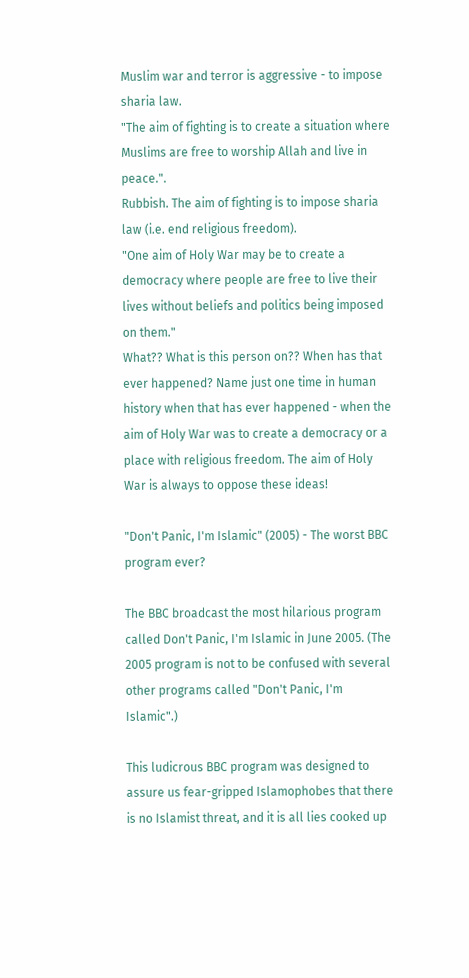Muslim war and terror is aggressive - to impose sharia law.
"The aim of fighting is to create a situation where Muslims are free to worship Allah and live in peace.".
Rubbish. The aim of fighting is to impose sharia law (i.e. end religious freedom).
"One aim of Holy War may be to create a democracy where people are free to live their lives without beliefs and politics being imposed on them."
What?? What is this person on?? When has that ever happened? Name just one time in human history when that has ever happened - when the aim of Holy War was to create a democracy or a place with religious freedom. The aim of Holy War is always to oppose these ideas!

"Don't Panic, I'm Islamic" (2005) - The worst BBC program ever?

The BBC broadcast the most hilarious program called Don't Panic, I'm Islamic in June 2005. (The 2005 program is not to be confused with several other programs called "Don't Panic, I'm Islamic".)

This ludicrous BBC program was designed to assure us fear-gripped Islamophobes that there is no Islamist threat, and it is all lies cooked up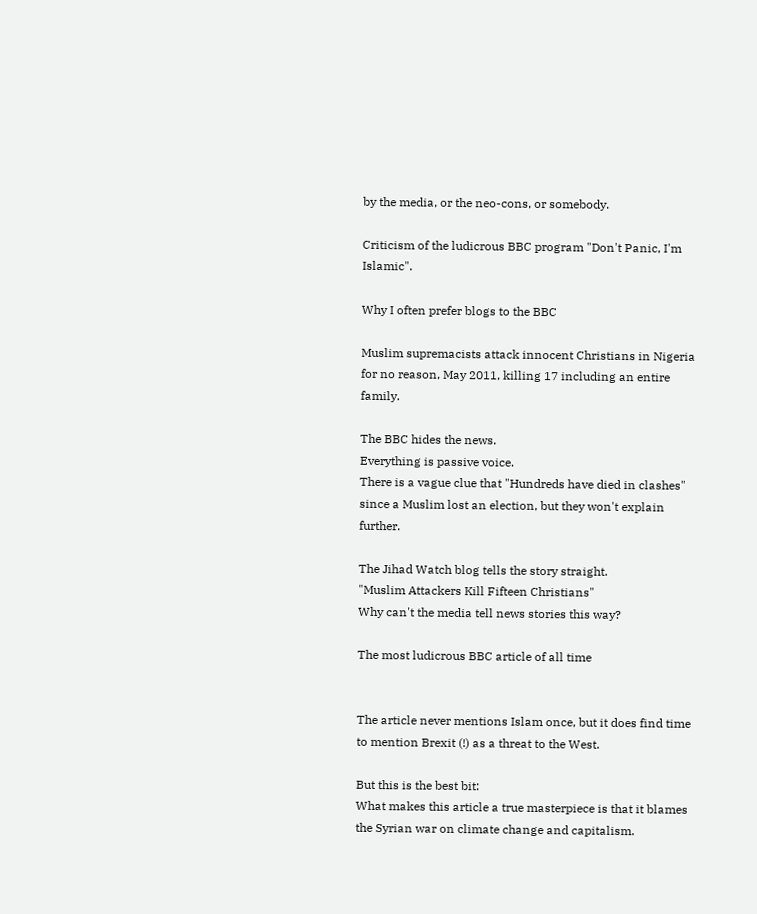by the media, or the neo-cons, or somebody.

Criticism of the ludicrous BBC program "Don't Panic, I'm Islamic".

Why I often prefer blogs to the BBC

Muslim supremacists attack innocent Christians in Nigeria for no reason, May 2011, killing 17 including an entire family.

The BBC hides the news.
Everything is passive voice.
There is a vague clue that "Hundreds have died in clashes" since a Muslim lost an election, but they won't explain further.

The Jihad Watch blog tells the story straight.
"Muslim Attackers Kill Fifteen Christians"
Why can't the media tell news stories this way?

The most ludicrous BBC article of all time


The article never mentions Islam once, but it does find time to mention Brexit (!) as a threat to the West.

But this is the best bit:
What makes this article a true masterpiece is that it blames the Syrian war on climate change and capitalism.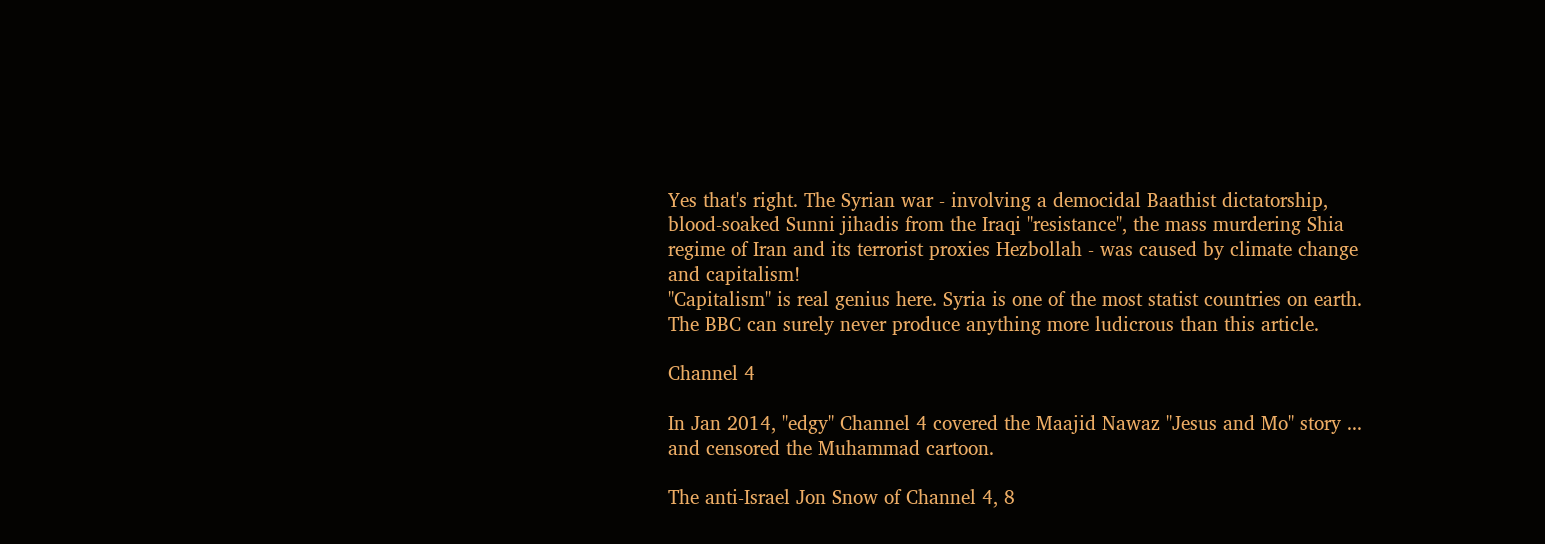Yes that's right. The Syrian war - involving a democidal Baathist dictatorship, blood-soaked Sunni jihadis from the Iraqi "resistance", the mass murdering Shia regime of Iran and its terrorist proxies Hezbollah - was caused by climate change and capitalism!
"Capitalism" is real genius here. Syria is one of the most statist countries on earth.
The BBC can surely never produce anything more ludicrous than this article.

Channel 4

In Jan 2014, "edgy" Channel 4 covered the Maajid Nawaz "Jesus and Mo" story ... and censored the Muhammad cartoon.

The anti-Israel Jon Snow of Channel 4, 8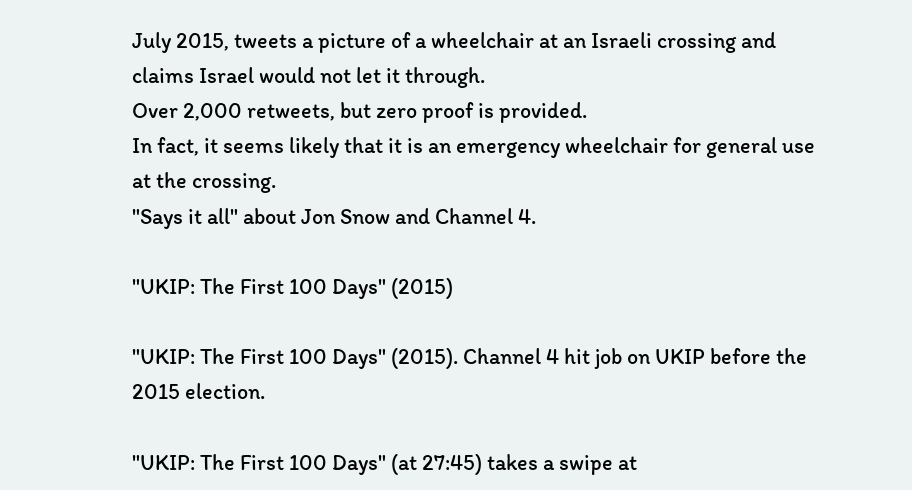July 2015, tweets a picture of a wheelchair at an Israeli crossing and claims Israel would not let it through.
Over 2,000 retweets, but zero proof is provided.
In fact, it seems likely that it is an emergency wheelchair for general use at the crossing.
"Says it all" about Jon Snow and Channel 4.

"UKIP: The First 100 Days" (2015)

"UKIP: The First 100 Days" (2015). Channel 4 hit job on UKIP before the 2015 election.

"UKIP: The First 100 Days" (at 27:45) takes a swipe at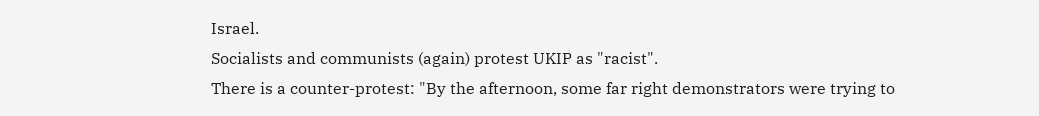Israel.
Socialists and communists (again) protest UKIP as "racist".
There is a counter-protest: "By the afternoon, some far right demonstrators were trying to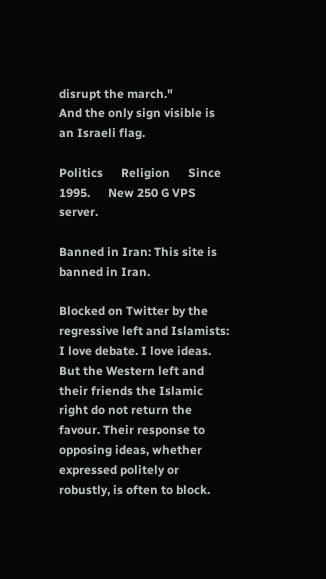disrupt the march."
And the only sign visible is an Israeli flag.

Politics      Religion      Since 1995.      New 250 G VPS server.

Banned in Iran: This site is banned in Iran.

Blocked on Twitter by the regressive left and Islamists: I love debate. I love ideas. But the Western left and their friends the Islamic right do not return the favour. Their response to opposing ideas, whether expressed politely or robustly, is often to block.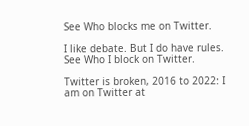See Who blocks me on Twitter.

I like debate. But I do have rules. See Who I block on Twitter.

Twitter is broken, 2016 to 2022: I am on Twitter at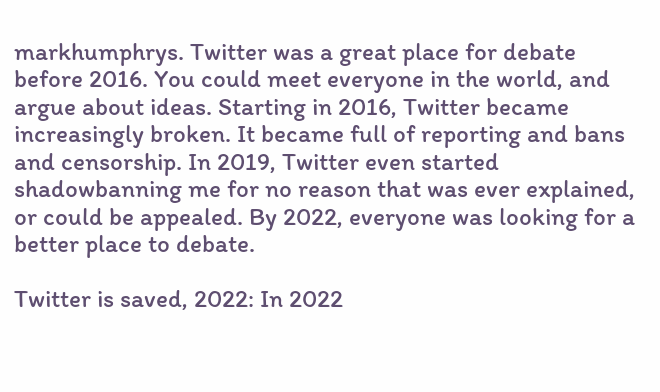markhumphrys. Twitter was a great place for debate before 2016. You could meet everyone in the world, and argue about ideas. Starting in 2016, Twitter became increasingly broken. It became full of reporting and bans and censorship. In 2019, Twitter even started shadowbanning me for no reason that was ever explained, or could be appealed. By 2022, everyone was looking for a better place to debate.

Twitter is saved, 2022: In 2022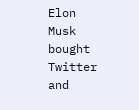Elon Musk bought Twitter and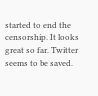started to end the censorship. It looks great so far. Twitter seems to be saved.